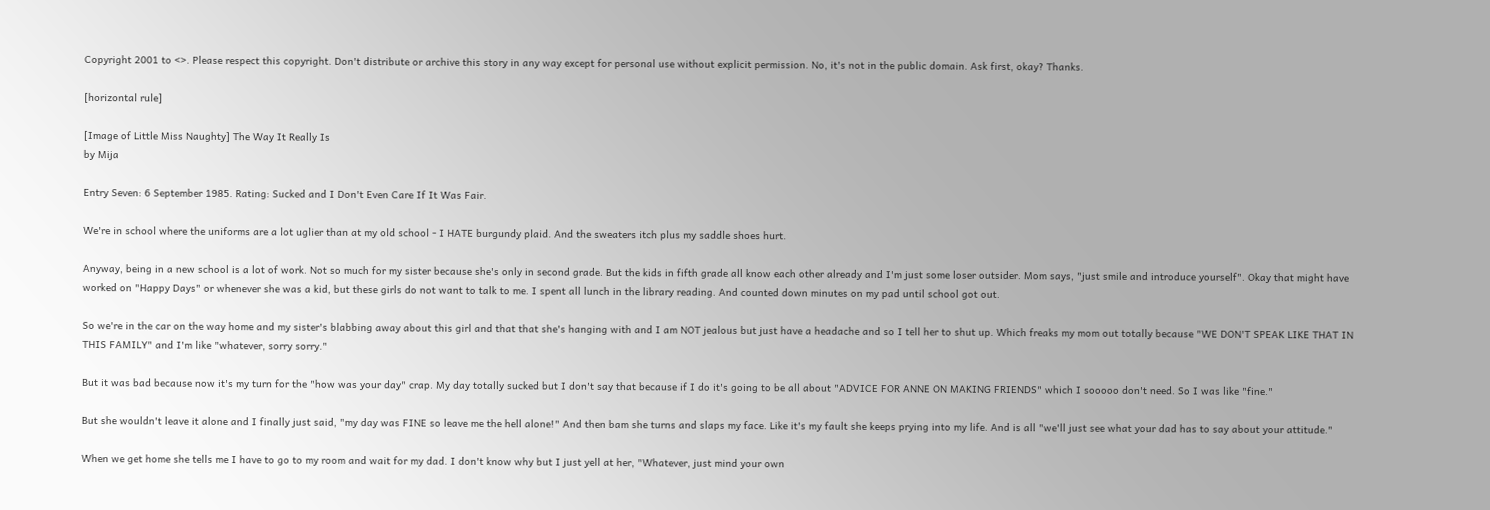Copyright 2001 to <>. Please respect this copyright. Don't distribute or archive this story in any way except for personal use without explicit permission. No, it's not in the public domain. Ask first, okay? Thanks.

[horizontal rule]

[Image of Little Miss Naughty] The Way It Really Is
by Mija

Entry Seven: 6 September 1985. Rating: Sucked and I Don't Even Care If It Was Fair.

We're in school where the uniforms are a lot uglier than at my old school - I HATE burgundy plaid. And the sweaters itch plus my saddle shoes hurt.

Anyway, being in a new school is a lot of work. Not so much for my sister because she's only in second grade. But the kids in fifth grade all know each other already and I'm just some loser outsider. Mom says, "just smile and introduce yourself". Okay that might have worked on "Happy Days" or whenever she was a kid, but these girls do not want to talk to me. I spent all lunch in the library reading. And counted down minutes on my pad until school got out.

So we're in the car on the way home and my sister's blabbing away about this girl and that that she's hanging with and I am NOT jealous but just have a headache and so I tell her to shut up. Which freaks my mom out totally because "WE DON'T SPEAK LIKE THAT IN THIS FAMILY" and I'm like "whatever, sorry sorry."

But it was bad because now it's my turn for the "how was your day" crap. My day totally sucked but I don't say that because if I do it's going to be all about "ADVICE FOR ANNE ON MAKING FRIENDS" which I sooooo don't need. So I was like "fine."

But she wouldn't leave it alone and I finally just said, "my day was FINE so leave me the hell alone!" And then bam she turns and slaps my face. Like it's my fault she keeps prying into my life. And is all "we'll just see what your dad has to say about your attitude."

When we get home she tells me I have to go to my room and wait for my dad. I don't know why but I just yell at her, "Whatever, just mind your own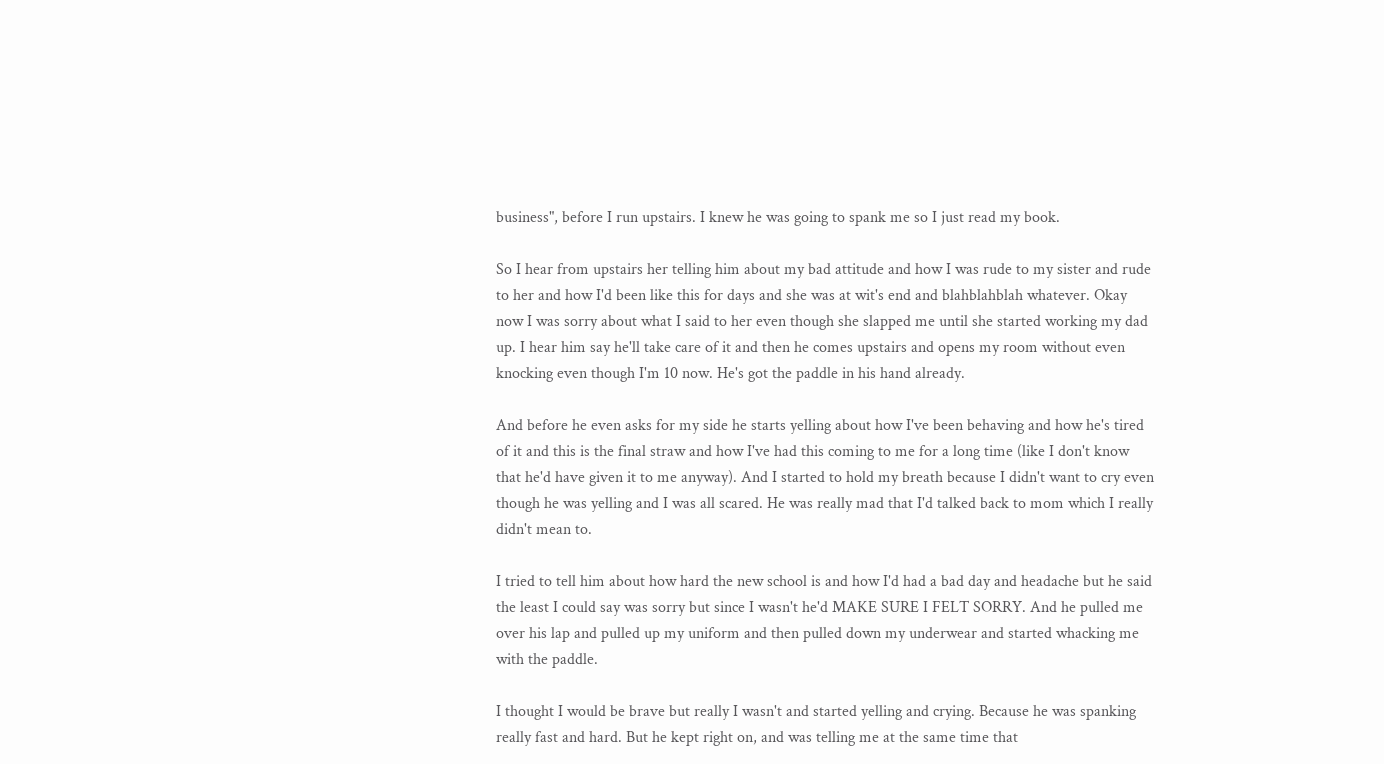business", before I run upstairs. I knew he was going to spank me so I just read my book.

So I hear from upstairs her telling him about my bad attitude and how I was rude to my sister and rude to her and how I'd been like this for days and she was at wit's end and blahblahblah whatever. Okay now I was sorry about what I said to her even though she slapped me until she started working my dad up. I hear him say he'll take care of it and then he comes upstairs and opens my room without even knocking even though I'm 10 now. He's got the paddle in his hand already.

And before he even asks for my side he starts yelling about how I've been behaving and how he's tired of it and this is the final straw and how I've had this coming to me for a long time (like I don't know that he'd have given it to me anyway). And I started to hold my breath because I didn't want to cry even though he was yelling and I was all scared. He was really mad that I'd talked back to mom which I really didn't mean to.

I tried to tell him about how hard the new school is and how I'd had a bad day and headache but he said the least I could say was sorry but since I wasn't he'd MAKE SURE I FELT SORRY. And he pulled me over his lap and pulled up my uniform and then pulled down my underwear and started whacking me with the paddle.

I thought I would be brave but really I wasn't and started yelling and crying. Because he was spanking really fast and hard. But he kept right on, and was telling me at the same time that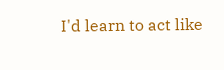I'd learn to act like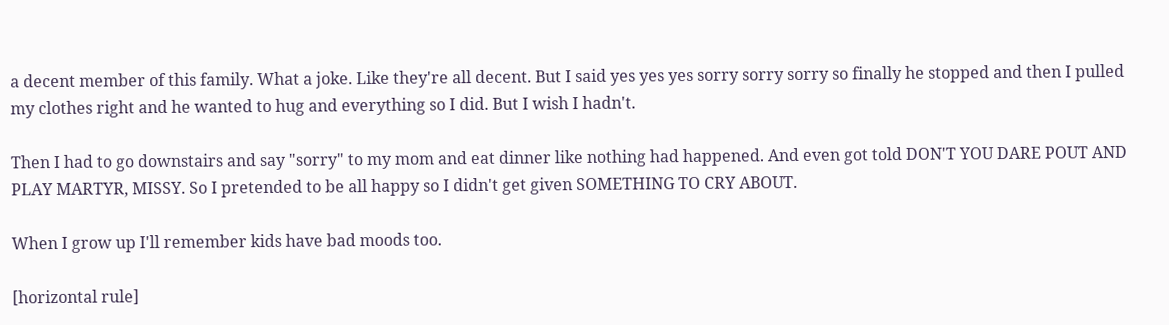a decent member of this family. What a joke. Like they're all decent. But I said yes yes yes sorry sorry sorry so finally he stopped and then I pulled my clothes right and he wanted to hug and everything so I did. But I wish I hadn't.

Then I had to go downstairs and say "sorry" to my mom and eat dinner like nothing had happened. And even got told DON'T YOU DARE POUT AND PLAY MARTYR, MISSY. So I pretended to be all happy so I didn't get given SOMETHING TO CRY ABOUT.

When I grow up I'll remember kids have bad moods too.

[horizontal rule]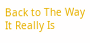Back to The Way It Really Is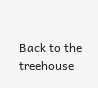Back to the treehouse